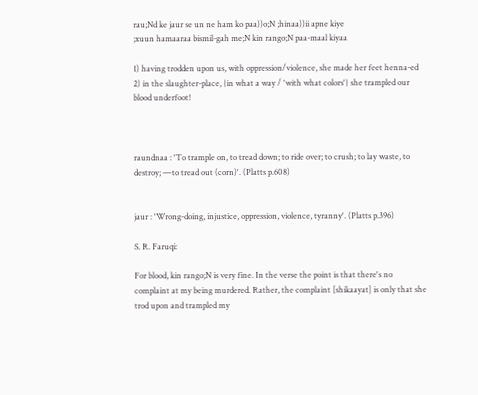rau;Nd ke jaur se un ne ham ko paa))o;N ;hinaa))ii apne kiye
;xuun hamaaraa bismil-gah me;N kin rango;N paa-maal kiyaa

1) having trodden upon us, with oppression/violence, she made her feet henna-ed
2) in the slaughter-place, {in what a way / 'with what colors'} she trampled our blood underfoot!



raundnaa : 'To trample on, to tread down; to ride over; to crush; to lay waste, to destroy; —to tread out (corn)'. (Platts p.608)


jaur : 'Wrong-doing, injustice, oppression, violence, tyranny'. (Platts p.396)

S. R. Faruqi:

For blood, kin rango;N is very fine. In the verse the point is that there's no complaint at my being murdered. Rather, the complaint [shikaayat] is only that she trod upon and trampled my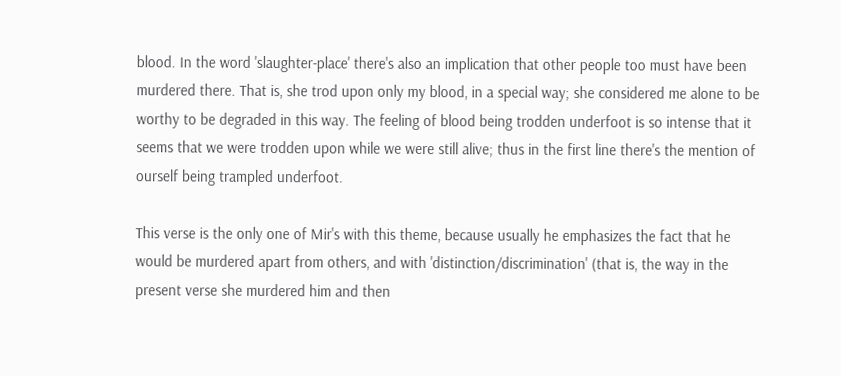blood. In the word 'slaughter-place' there's also an implication that other people too must have been murdered there. That is, she trod upon only my blood, in a special way; she considered me alone to be worthy to be degraded in this way. The feeling of blood being trodden underfoot is so intense that it seems that we were trodden upon while we were still alive; thus in the first line there's the mention of ourself being trampled underfoot.

This verse is the only one of Mir's with this theme, because usually he emphasizes the fact that he would be murdered apart from others, and with 'distinction/discrimination' (that is, the way in the present verse she murdered him and then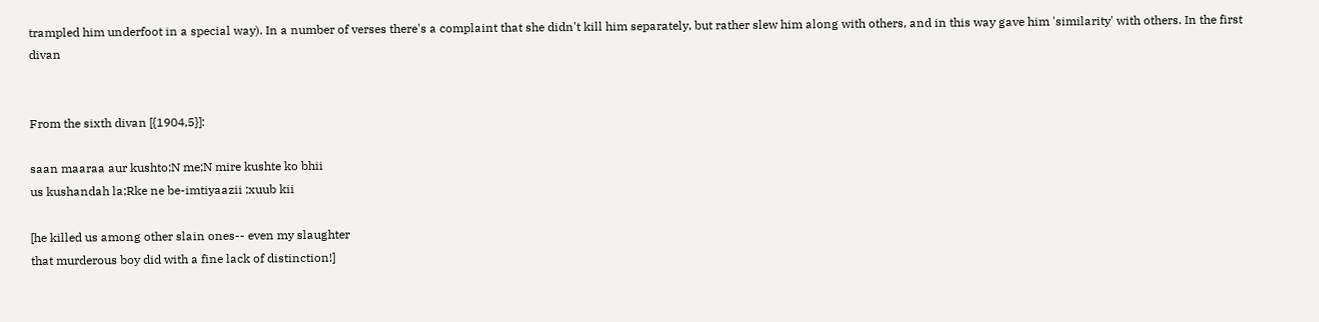trampled him underfoot in a special way). In a number of verses there's a complaint that she didn't kill him separately, but rather slew him along with others, and in this way gave him 'similarity' with others. In the first divan


From the sixth divan [{1904,5}]:

saan maaraa aur kushto;N me;N mire kushte ko bhii
us kushandah la;Rke ne be-imtiyaazii ;xuub kii

[he killed us among other slain ones-- even my slaughter
that murderous boy did with a fine lack of distinction!]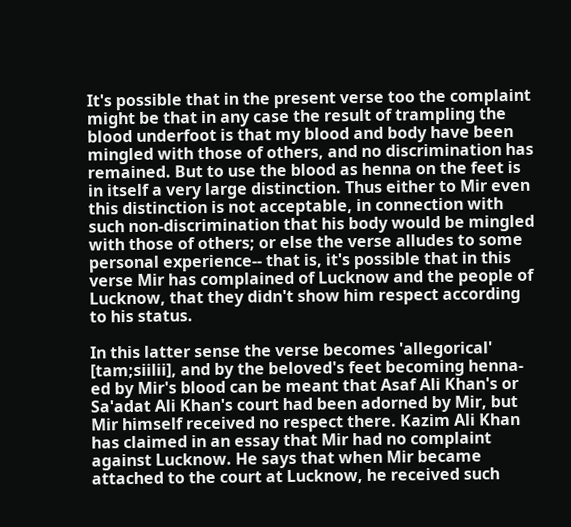It's possible that in the present verse too the complaint might be that in any case the result of trampling the blood underfoot is that my blood and body have been mingled with those of others, and no discrimination has remained. But to use the blood as henna on the feet is in itself a very large distinction. Thus either to Mir even this distinction is not acceptable, in connection with such non-discrimination that his body would be mingled with those of others; or else the verse alludes to some personal experience-- that is, it's possible that in this verse Mir has complained of Lucknow and the people of Lucknow, that they didn't show him respect according to his status.

In this latter sense the verse becomes 'allegorical' [tam;siilii], and by the beloved's feet becoming henna-ed by Mir's blood can be meant that Asaf Ali Khan's or Sa'adat Ali Khan's court had been adorned by Mir, but Mir himself received no respect there. Kazim Ali Khan has claimed in an essay that Mir had no complaint against Lucknow. He says that when Mir became attached to the court at Lucknow, he received such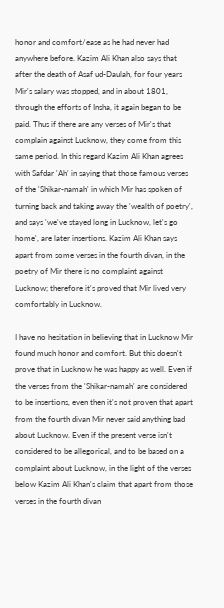honor and comfort/ease as he had never had anywhere before. Kazim Ali Khan also says that after the death of Asaf ud-Daulah, for four years Mir's salary was stopped, and in about 1801, through the efforts of Insha, it again began to be paid. Thus if there are any verses of Mir's that complain against Lucknow, they come from this same period. In this regard Kazim Ali Khan agrees with Safdar 'Ah' in saying that those famous verses of the 'Shikar-namah' in which Mir has spoken of turning back and taking away the 'wealth of poetry', and says 'we've stayed long in Lucknow, let's go home', are later insertions. Kazim Ali Khan says apart from some verses in the fourth divan, in the poetry of Mir there is no complaint against Lucknow; therefore it's proved that Mir lived very comfortably in Lucknow.

I have no hesitation in believing that in Lucknow Mir found much honor and comfort. But this doesn't prove that in Lucknow he was happy as well. Even if the verses from the 'Shikar-namah' are considered to be insertions, even then it's not proven that apart from the fourth divan Mir never said anything bad about Lucknow. Even if the present verse isn't considered to be allegorical, and to be based on a complaint about Lucknow, in the light of the verses below Kazim Ali Khan's claim that apart from those verses in the fourth divan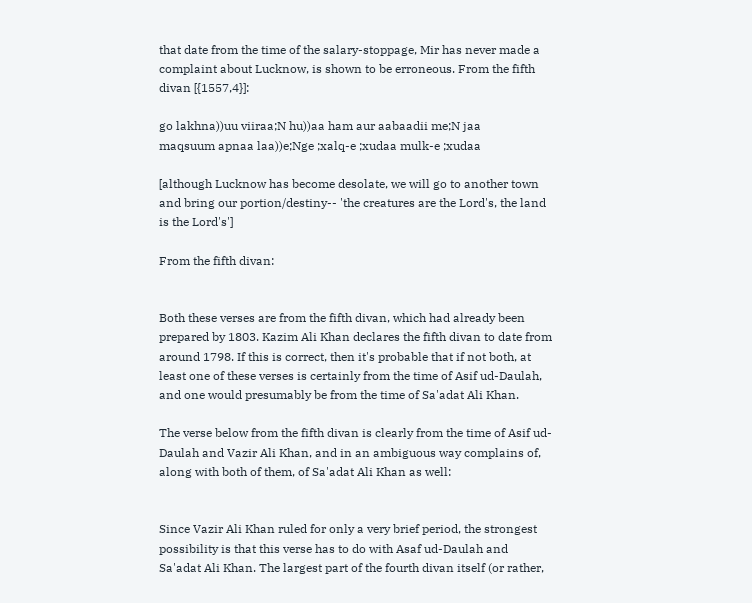that date from the time of the salary-stoppage, Mir has never made a complaint about Lucknow, is shown to be erroneous. From the fifth divan [{1557,4}]:

go lakhna))uu viiraa;N hu))aa ham aur aabaadii me;N jaa
maqsuum apnaa laa))e;Nge ;xalq-e ;xudaa mulk-e ;xudaa

[although Lucknow has become desolate, we will go to another town
and bring our portion/destiny-- 'the creatures are the Lord's, the land is the Lord's']

From the fifth divan:


Both these verses are from the fifth divan, which had already been prepared by 1803. Kazim Ali Khan declares the fifth divan to date from around 1798. If this is correct, then it's probable that if not both, at least one of these verses is certainly from the time of Asif ud-Daulah, and one would presumably be from the time of Sa'adat Ali Khan.

The verse below from the fifth divan is clearly from the time of Asif ud-Daulah and Vazir Ali Khan, and in an ambiguous way complains of, along with both of them, of Sa'adat Ali Khan as well:


Since Vazir Ali Khan ruled for only a very brief period, the strongest possibility is that this verse has to do with Asaf ud-Daulah and Sa'adat Ali Khan. The largest part of the fourth divan itself (or rather,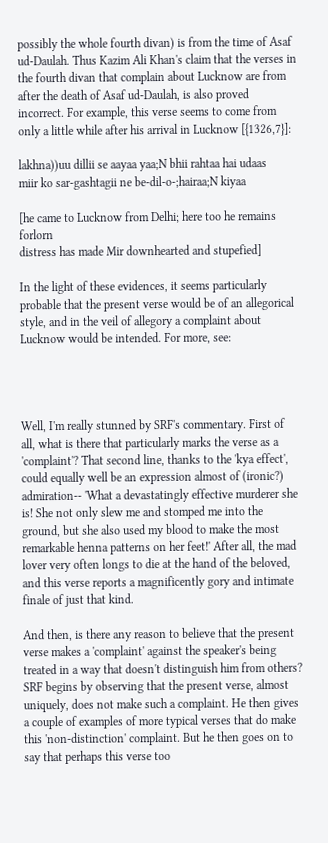possibly the whole fourth divan) is from the time of Asaf ud-Daulah. Thus Kazim Ali Khan's claim that the verses in the fourth divan that complain about Lucknow are from after the death of Asaf ud-Daulah, is also proved incorrect. For example, this verse seems to come from only a little while after his arrival in Lucknow [{1326,7}]:

lakhna))uu dillii se aayaa yaa;N bhii rahtaa hai udaas
miir ko sar-gashtagii ne be-dil-o-;hairaa;N kiyaa

[he came to Lucknow from Delhi; here too he remains forlorn
distress has made Mir downhearted and stupefied]

In the light of these evidences, it seems particularly probable that the present verse would be of an allegorical style, and in the veil of allegory a complaint about Lucknow would be intended. For more, see:




Well, I'm really stunned by SRF's commentary. First of all, what is there that particularly marks the verse as a 'complaint'? That second line, thanks to the 'kya effect', could equally well be an expression almost of (ironic?) admiration-- 'What a devastatingly effective murderer she is! She not only slew me and stomped me into the ground, but she also used my blood to make the most remarkable henna patterns on her feet!' After all, the mad lover very often longs to die at the hand of the beloved, and this verse reports a magnificently gory and intimate finale of just that kind.

And then, is there any reason to believe that the present verse makes a 'complaint' against the speaker's being treated in a way that doesn't distinguish him from others? SRF begins by observing that the present verse, almost uniquely, does not make such a complaint. He then gives a couple of examples of more typical verses that do make this 'non-distinction' complaint. But he then goes on to say that perhaps this verse too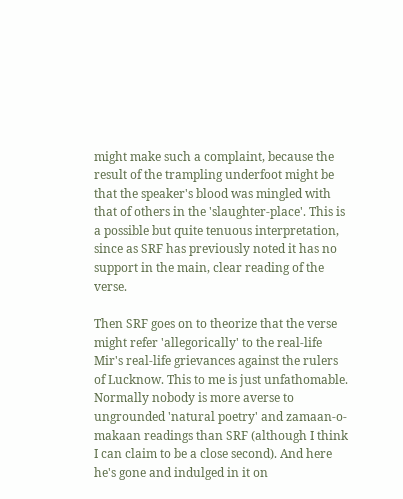might make such a complaint, because the result of the trampling underfoot might be that the speaker's blood was mingled with that of others in the 'slaughter-place'. This is a possible but quite tenuous interpretation, since as SRF has previously noted it has no support in the main, clear reading of the verse.

Then SRF goes on to theorize that the verse might refer 'allegorically' to the real-life Mir's real-life grievances against the rulers of Lucknow. This to me is just unfathomable. Normally nobody is more averse to ungrounded 'natural poetry' and zamaan-o-makaan readings than SRF (although I think I can claim to be a close second). And here he's gone and indulged in it on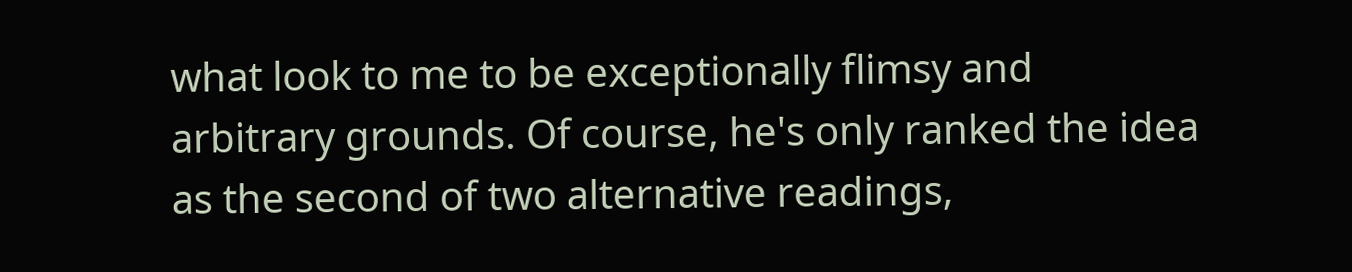what look to me to be exceptionally flimsy and arbitrary grounds. Of course, he's only ranked the idea as the second of two alternative readings,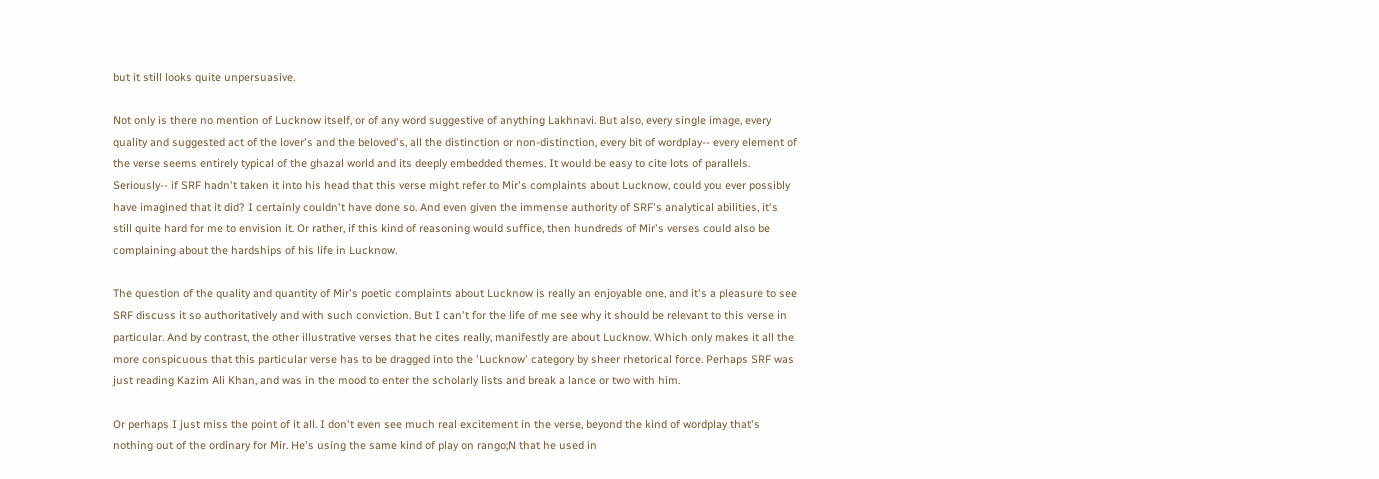but it still looks quite unpersuasive.

Not only is there no mention of Lucknow itself, or of any word suggestive of anything Lakhnavi. But also, every single image, every quality and suggested act of the lover's and the beloved's, all the distinction or non-distinction, every bit of wordplay-- every element of the verse seems entirely typical of the ghazal world and its deeply embedded themes. It would be easy to cite lots of parallels. Seriously-- if SRF hadn't taken it into his head that this verse might refer to Mir's complaints about Lucknow, could you ever possibly have imagined that it did? I certainly couldn't have done so. And even given the immense authority of SRF's analytical abilities, it's still quite hard for me to envision it. Or rather, if this kind of reasoning would suffice, then hundreds of Mir's verses could also be complaining about the hardships of his life in Lucknow.

The question of the quality and quantity of Mir's poetic complaints about Lucknow is really an enjoyable one, and it's a pleasure to see SRF discuss it so authoritatively and with such conviction. But I can't for the life of me see why it should be relevant to this verse in particular. And by contrast, the other illustrative verses that he cites really, manifestly are about Lucknow. Which only makes it all the more conspicuous that this particular verse has to be dragged into the 'Lucknow' category by sheer rhetorical force. Perhaps SRF was just reading Kazim Ali Khan, and was in the mood to enter the scholarly lists and break a lance or two with him.

Or perhaps I just miss the point of it all. I don't even see much real excitement in the verse, beyond the kind of wordplay that's nothing out of the ordinary for Mir. He's using the same kind of play on rango;N that he used in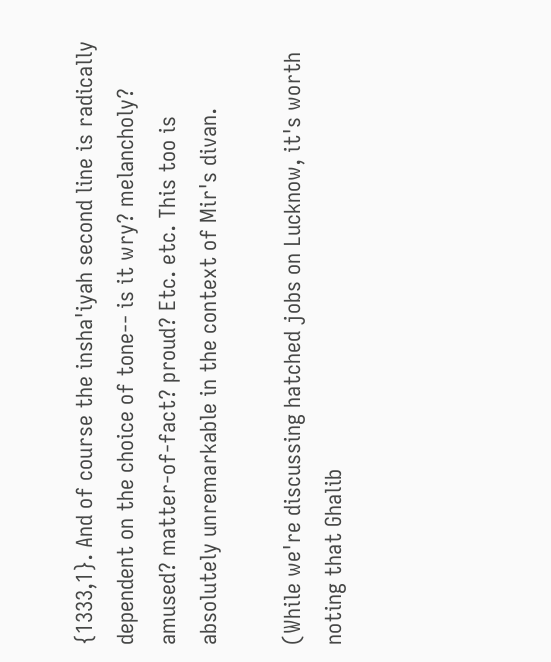{1333,1}. And of course the insha'iyah second line is radically dependent on the choice of tone-- is it wry? melancholy? amused? matter-of-fact? proud? Etc. etc. This too is absolutely unremarkable in the context of Mir's divan.

(While we're discussing hatched jobs on Lucknow, it's worth noting that Ghalib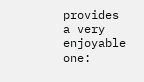provides a very enjoyable one: